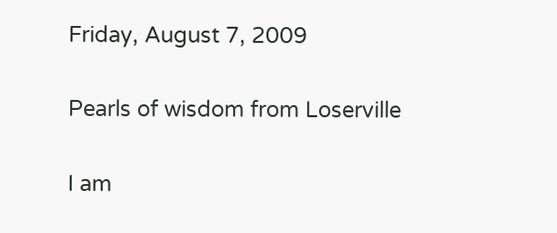Friday, August 7, 2009

Pearls of wisdom from Loserville

I am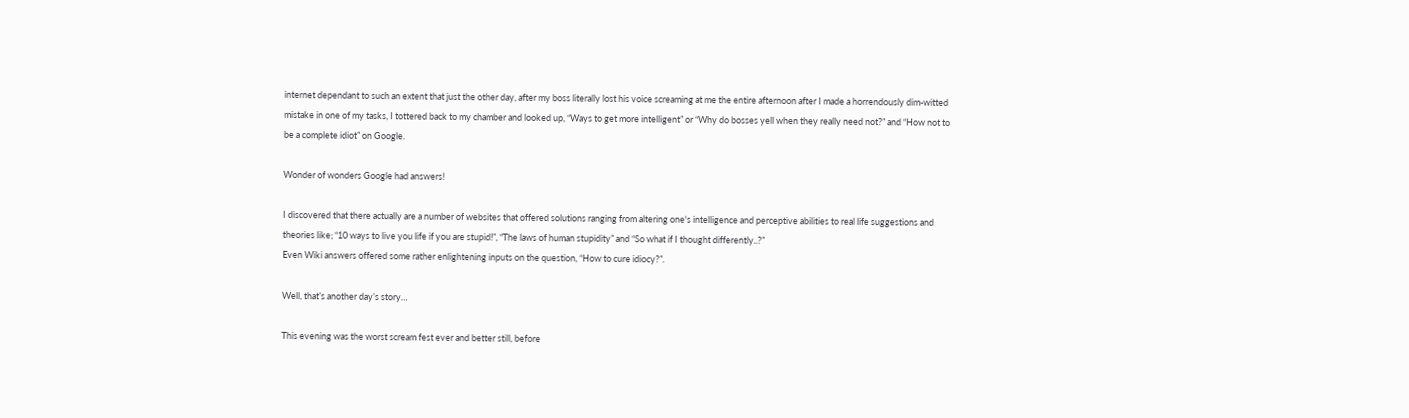internet dependant to such an extent that just the other day, after my boss literally lost his voice screaming at me the entire afternoon after I made a horrendously dim-witted mistake in one of my tasks, I tottered back to my chamber and looked up, “Ways to get more intelligent” or “Why do bosses yell when they really need not?” and “How not to be a complete idiot” on Google.

Wonder of wonders Google had answers!

I discovered that there actually are a number of websites that offered solutions ranging from altering one's intelligence and perceptive abilities to real life suggestions and theories like; “10 ways to live you life if you are stupid!”, “The laws of human stupidity” and “So what if I thought differently..?”
Even Wiki answers offered some rather enlightening inputs on the question, “How to cure idiocy?”.

Well, that’s another day’s story…

This evening was the worst scream fest ever and better still, before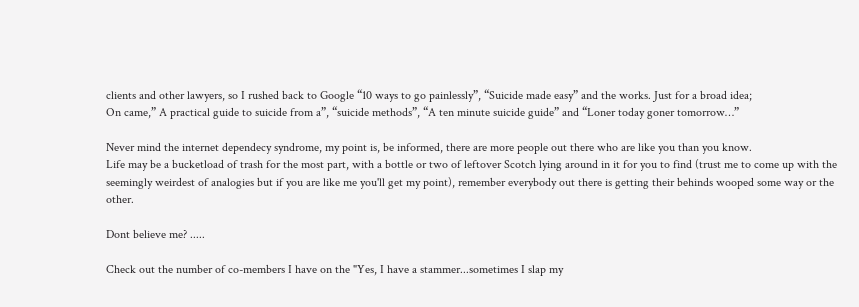clients and other lawyers, so I rushed back to Google “10 ways to go painlessly”, “Suicide made easy” and the works. Just for a broad idea;
On came,” A practical guide to suicide from a”, “suicide methods”, “A ten minute suicide guide” and “Loner today goner tomorrow…”

Never mind the internet dependecy syndrome, my point is, be informed, there are more people out there who are like you than you know.
Life may be a bucketload of trash for the most part, with a bottle or two of leftover Scotch lying around in it for you to find (trust me to come up with the seemingly weirdest of analogies but if you are like me you'll get my point), remember everybody out there is getting their behinds wooped some way or the other.

Dont believe me? .....

Check out the number of co-members I have on the "Yes, I have a stammer...sometimes I slap my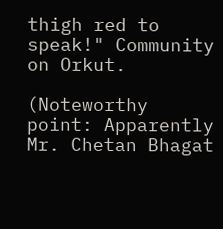thigh red to speak!" Community on Orkut.

(Noteworthy point: Apparently Mr. Chetan Bhagat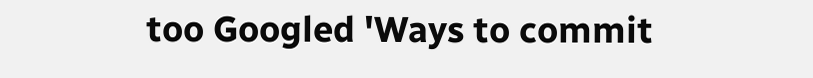too Googled 'Ways to commit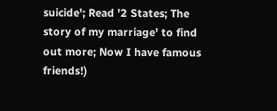suicide'; Read '2 States; The story of my marriage' to find out more; Now I have famous friends!)